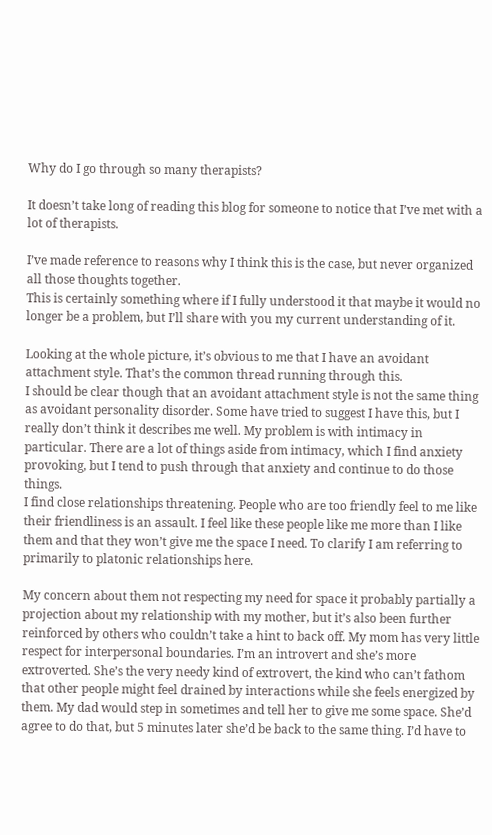Why do I go through so many therapists?

It doesn’t take long of reading this blog for someone to notice that I’ve met with a lot of therapists.

I’ve made reference to reasons why I think this is the case, but never organized all those thoughts together.
This is certainly something where if I fully understood it that maybe it would no longer be a problem, but I’ll share with you my current understanding of it.

Looking at the whole picture, it’s obvious to me that I have an avoidant attachment style. That’s the common thread running through this.
I should be clear though that an avoidant attachment style is not the same thing as avoidant personality disorder. Some have tried to suggest I have this, but I really don’t think it describes me well. My problem is with intimacy in particular. There are a lot of things aside from intimacy, which I find anxiety provoking, but I tend to push through that anxiety and continue to do those things.
I find close relationships threatening. People who are too friendly feel to me like their friendliness is an assault. I feel like these people like me more than I like them and that they won’t give me the space I need. To clarify I am referring to primarily to platonic relationships here.

My concern about them not respecting my need for space it probably partially a projection about my relationship with my mother, but it’s also been further reinforced by others who couldn’t take a hint to back off. My mom has very little respect for interpersonal boundaries. I’m an introvert and she’s more extroverted. She’s the very needy kind of extrovert, the kind who can’t fathom that other people might feel drained by interactions while she feels energized by them. My dad would step in sometimes and tell her to give me some space. She’d agree to do that, but 5 minutes later she’d be back to the same thing. I’d have to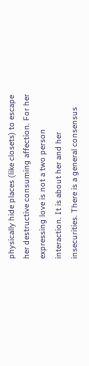physically hide places (like closets) to escape her destructive consuming affection. For her expressing love is not a two person interaction. It is about her and her insecurities. There is a general consensus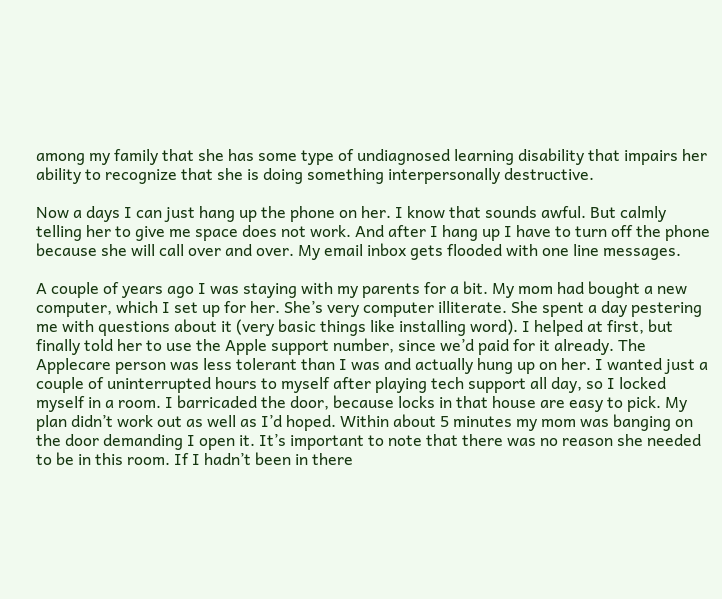among my family that she has some type of undiagnosed learning disability that impairs her ability to recognize that she is doing something interpersonally destructive.

Now a days I can just hang up the phone on her. I know that sounds awful. But calmly telling her to give me space does not work. And after I hang up I have to turn off the phone because she will call over and over. My email inbox gets flooded with one line messages.

A couple of years ago I was staying with my parents for a bit. My mom had bought a new computer, which I set up for her. She’s very computer illiterate. She spent a day pestering me with questions about it (very basic things like installing word). I helped at first, but finally told her to use the Apple support number, since we’d paid for it already. The Applecare person was less tolerant than I was and actually hung up on her. I wanted just a couple of uninterrupted hours to myself after playing tech support all day, so I locked myself in a room. I barricaded the door, because locks in that house are easy to pick. My plan didn’t work out as well as I’d hoped. Within about 5 minutes my mom was banging on the door demanding I open it. It’s important to note that there was no reason she needed to be in this room. If I hadn’t been in there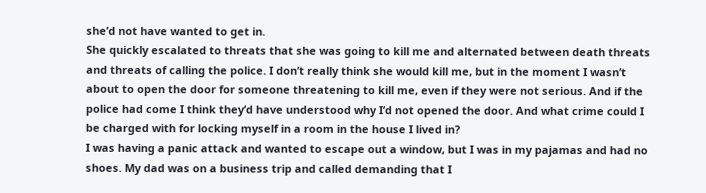she’d not have wanted to get in.
She quickly escalated to threats that she was going to kill me and alternated between death threats and threats of calling the police. I don’t really think she would kill me, but in the moment I wasn’t about to open the door for someone threatening to kill me, even if they were not serious. And if the police had come I think they’d have understood why I’d not opened the door. And what crime could I be charged with for locking myself in a room in the house I lived in?
I was having a panic attack and wanted to escape out a window, but I was in my pajamas and had no shoes. My dad was on a business trip and called demanding that I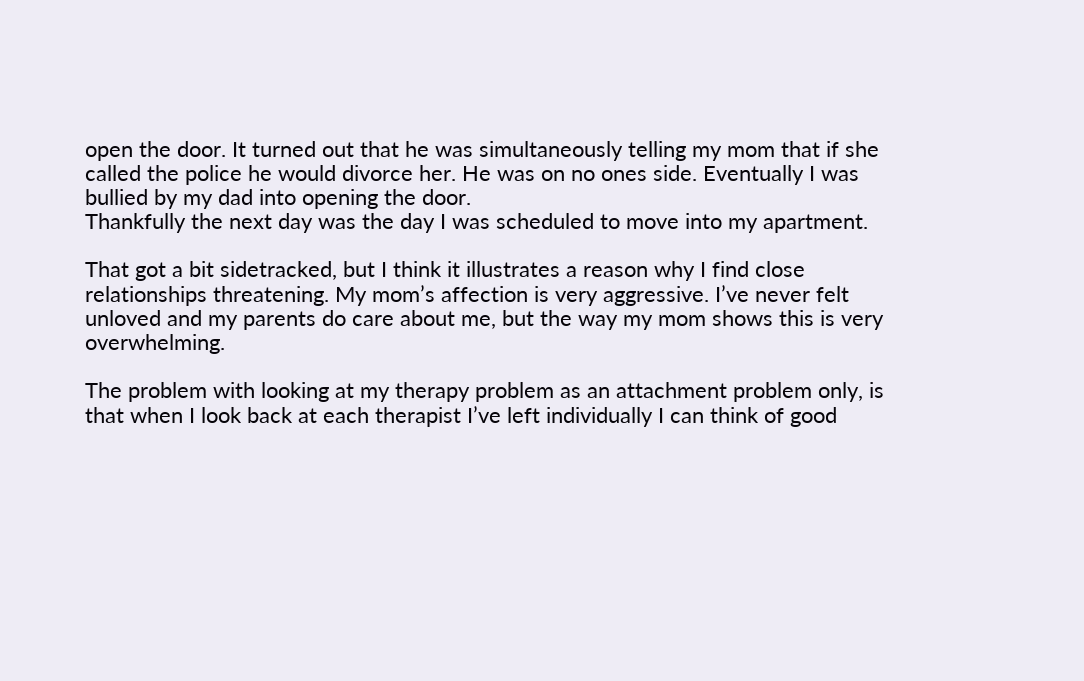open the door. It turned out that he was simultaneously telling my mom that if she called the police he would divorce her. He was on no ones side. Eventually I was bullied by my dad into opening the door.
Thankfully the next day was the day I was scheduled to move into my apartment.

That got a bit sidetracked, but I think it illustrates a reason why I find close relationships threatening. My mom’s affection is very aggressive. I’ve never felt unloved and my parents do care about me, but the way my mom shows this is very overwhelming.

The problem with looking at my therapy problem as an attachment problem only, is that when I look back at each therapist I’ve left individually I can think of good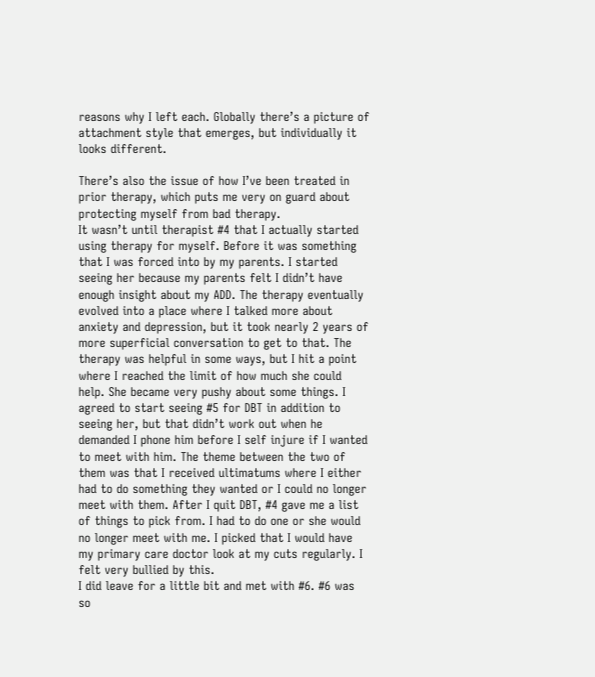reasons why I left each. Globally there’s a picture of attachment style that emerges, but individually it looks different.

There’s also the issue of how I’ve been treated in prior therapy, which puts me very on guard about protecting myself from bad therapy.
It wasn’t until therapist #4 that I actually started using therapy for myself. Before it was something that I was forced into by my parents. I started seeing her because my parents felt I didn’t have enough insight about my ADD. The therapy eventually evolved into a place where I talked more about anxiety and depression, but it took nearly 2 years of more superficial conversation to get to that. The therapy was helpful in some ways, but I hit a point where I reached the limit of how much she could help. She became very pushy about some things. I agreed to start seeing #5 for DBT in addition to seeing her, but that didn’t work out when he demanded I phone him before I self injure if I wanted to meet with him. The theme between the two of them was that I received ultimatums where I either had to do something they wanted or I could no longer meet with them. After I quit DBT, #4 gave me a list of things to pick from. I had to do one or she would no longer meet with me. I picked that I would have my primary care doctor look at my cuts regularly. I felt very bullied by this.
I did leave for a little bit and met with #6. #6 was so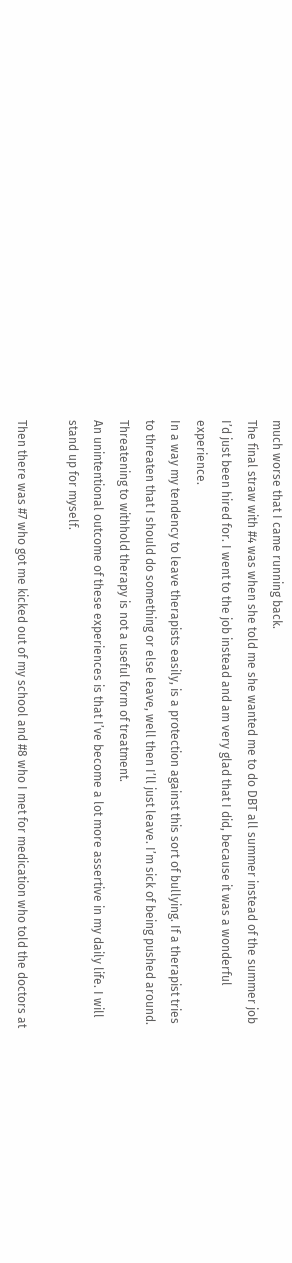much worse that I came running back.
The final straw with #4 was when she told me she wanted me to do DBT all summer instead of the summer job I’d just been hired for. I went to the job instead and am very glad that I did, because it was a wonderful experience.
In a way my tendency to leave therapists easily, is a protection against this sort of bullying. If a therapist tries to threaten that I should do something or else leave, well then I’ll just leave. I’m sick of being pushed around. Threatening to withhold therapy is not a useful form of treatment.
An unintentional outcome of these experiences is that I’ve become a lot more assertive in my daily life. I will stand up for myself.

Then there was #7 who got me kicked out of my school and #8 who I met for medication who told the doctors at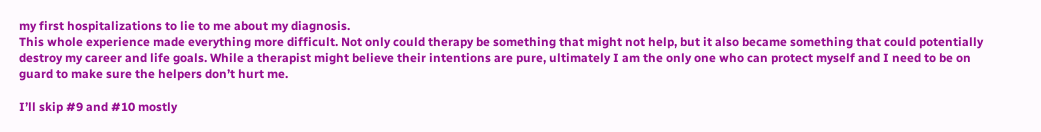my first hospitalizations to lie to me about my diagnosis.
This whole experience made everything more difficult. Not only could therapy be something that might not help, but it also became something that could potentially destroy my career and life goals. While a therapist might believe their intentions are pure, ultimately I am the only one who can protect myself and I need to be on guard to make sure the helpers don’t hurt me.

I’ll skip #9 and #10 mostly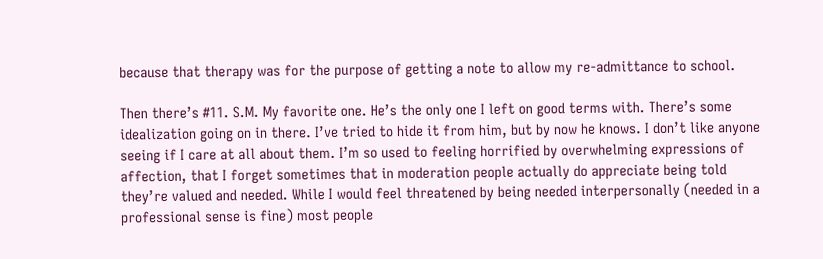because that therapy was for the purpose of getting a note to allow my re-admittance to school.

Then there’s #11. S.M. My favorite one. He’s the only one I left on good terms with. There’s some idealization going on in there. I’ve tried to hide it from him, but by now he knows. I don’t like anyone seeing if I care at all about them. I’m so used to feeling horrified by overwhelming expressions of affection, that I forget sometimes that in moderation people actually do appreciate being told they’re valued and needed. While I would feel threatened by being needed interpersonally (needed in a professional sense is fine) most people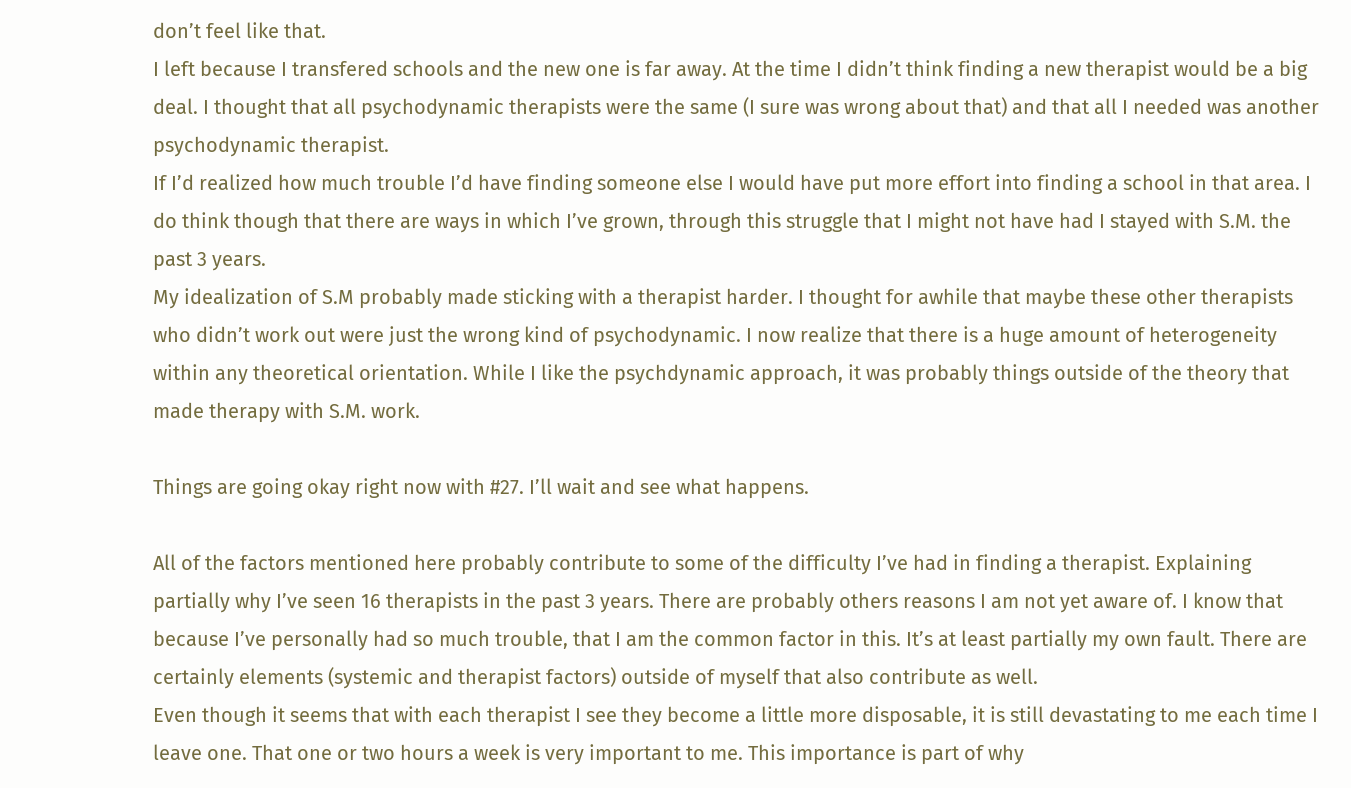don’t feel like that.
I left because I transfered schools and the new one is far away. At the time I didn’t think finding a new therapist would be a big deal. I thought that all psychodynamic therapists were the same (I sure was wrong about that) and that all I needed was another psychodynamic therapist.
If I’d realized how much trouble I’d have finding someone else I would have put more effort into finding a school in that area. I do think though that there are ways in which I’ve grown, through this struggle that I might not have had I stayed with S.M. the past 3 years.
My idealization of S.M probably made sticking with a therapist harder. I thought for awhile that maybe these other therapists who didn’t work out were just the wrong kind of psychodynamic. I now realize that there is a huge amount of heterogeneity within any theoretical orientation. While I like the psychdynamic approach, it was probably things outside of the theory that made therapy with S.M. work.

Things are going okay right now with #27. I’ll wait and see what happens.

All of the factors mentioned here probably contribute to some of the difficulty I’ve had in finding a therapist. Explaining partially why I’ve seen 16 therapists in the past 3 years. There are probably others reasons I am not yet aware of. I know that because I’ve personally had so much trouble, that I am the common factor in this. It’s at least partially my own fault. There are certainly elements (systemic and therapist factors) outside of myself that also contribute as well.
Even though it seems that with each therapist I see they become a little more disposable, it is still devastating to me each time I leave one. That one or two hours a week is very important to me. This importance is part of why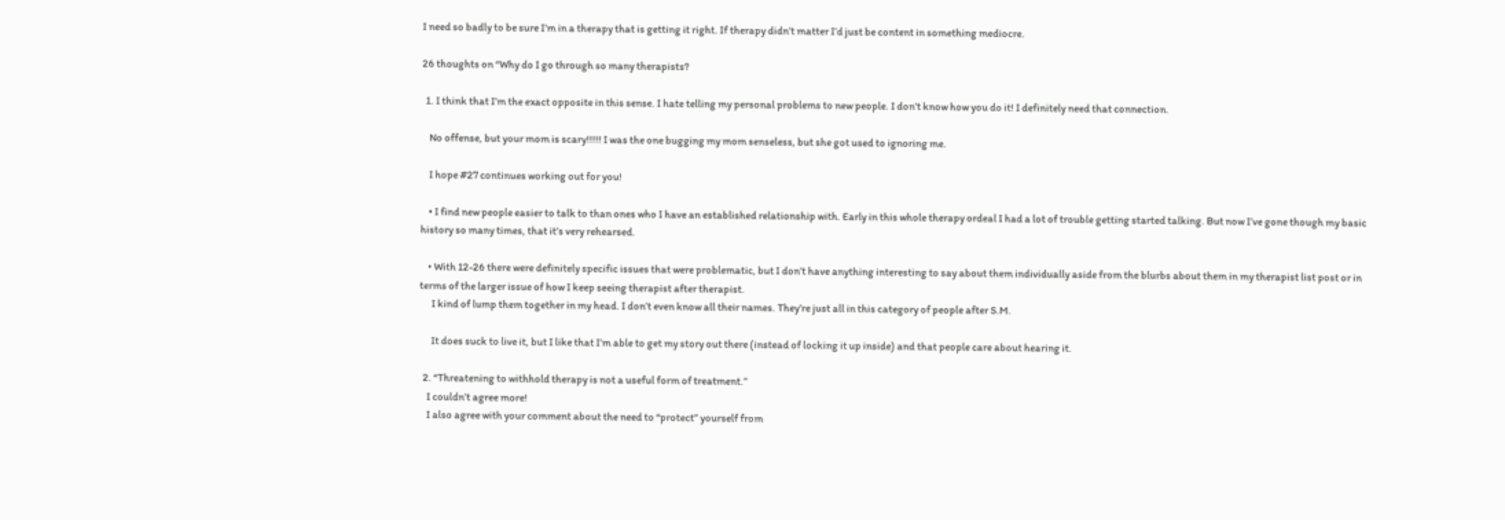I need so badly to be sure I’m in a therapy that is getting it right. If therapy didn’t matter I’d just be content in something mediocre.

26 thoughts on “Why do I go through so many therapists?

  1. I think that I’m the exact opposite in this sense. I hate telling my personal problems to new people. I don’t know how you do it! I definitely need that connection.

    No offense, but your mom is scary!!!!! I was the one bugging my mom senseless, but she got used to ignoring me.

    I hope #27 continues working out for you!

    • I find new people easier to talk to than ones who I have an established relationship with. Early in this whole therapy ordeal I had a lot of trouble getting started talking. But now I’ve gone though my basic history so many times, that it’s very rehearsed.

    • With 12-26 there were definitely specific issues that were problematic, but I don’t have anything interesting to say about them individually aside from the blurbs about them in my therapist list post or in terms of the larger issue of how I keep seeing therapist after therapist.
      I kind of lump them together in my head. I don’t even know all their names. They’re just all in this category of people after S.M.

      It does suck to live it, but I like that I’m able to get my story out there (instead of locking it up inside) and that people care about hearing it.

  2. “Threatening to withhold therapy is not a useful form of treatment.”
    I couldn’t agree more!
    I also agree with your comment about the need to “protect” yourself from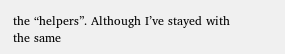the “helpers”. Although I’ve stayed with the same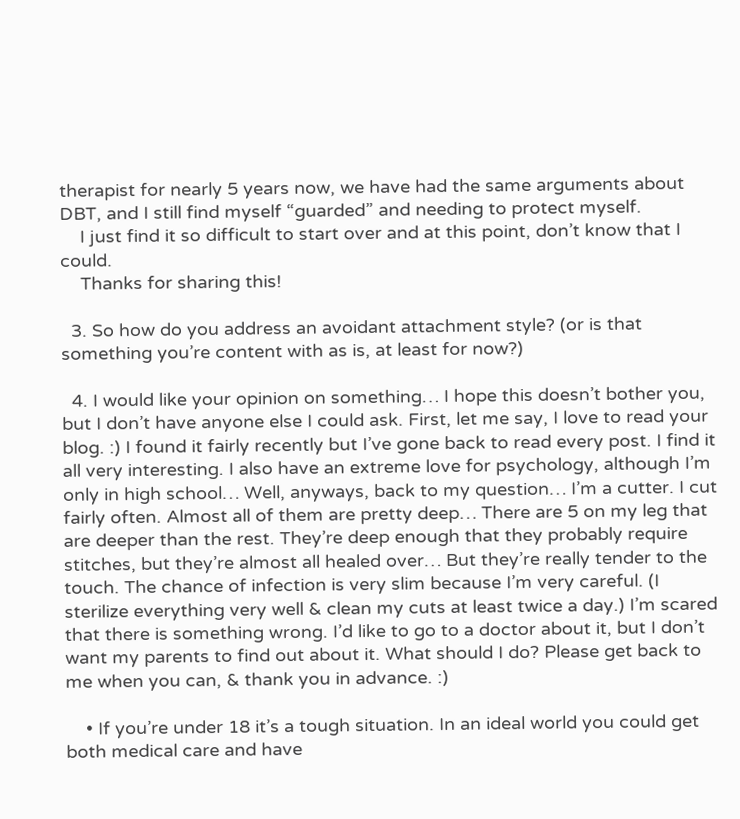therapist for nearly 5 years now, we have had the same arguments about DBT, and I still find myself “guarded” and needing to protect myself.
    I just find it so difficult to start over and at this point, don’t know that I could.
    Thanks for sharing this!

  3. So how do you address an avoidant attachment style? (or is that something you’re content with as is, at least for now?)

  4. I would like your opinion on something… I hope this doesn’t bother you, but I don’t have anyone else I could ask. First, let me say, I love to read your blog. :) I found it fairly recently but I’ve gone back to read every post. I find it all very interesting. I also have an extreme love for psychology, although I’m only in high school… Well, anyways, back to my question… I’m a cutter. I cut fairly often. Almost all of them are pretty deep… There are 5 on my leg that are deeper than the rest. They’re deep enough that they probably require stitches, but they’re almost all healed over… But they’re really tender to the touch. The chance of infection is very slim because I’m very careful. (I sterilize everything very well & clean my cuts at least twice a day.) I’m scared that there is something wrong. I’d like to go to a doctor about it, but I don’t want my parents to find out about it. What should I do? Please get back to me when you can, & thank you in advance. :)

    • If you’re under 18 it’s a tough situation. In an ideal world you could get both medical care and have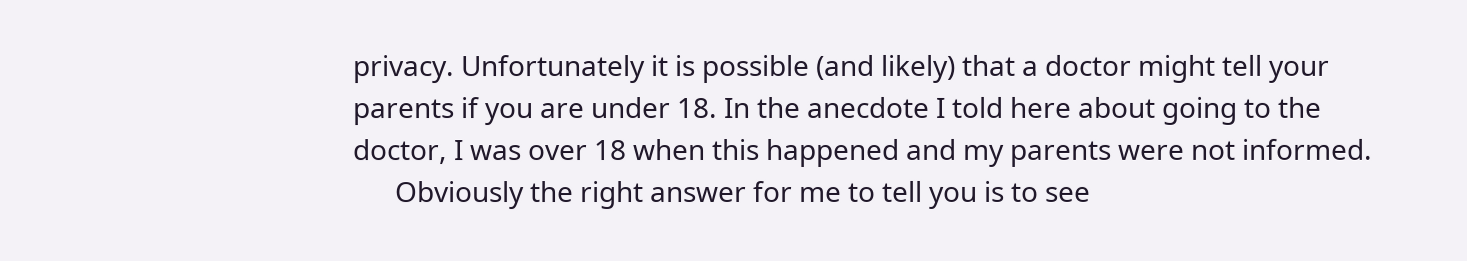privacy. Unfortunately it is possible (and likely) that a doctor might tell your parents if you are under 18. In the anecdote I told here about going to the doctor, I was over 18 when this happened and my parents were not informed.
      Obviously the right answer for me to tell you is to see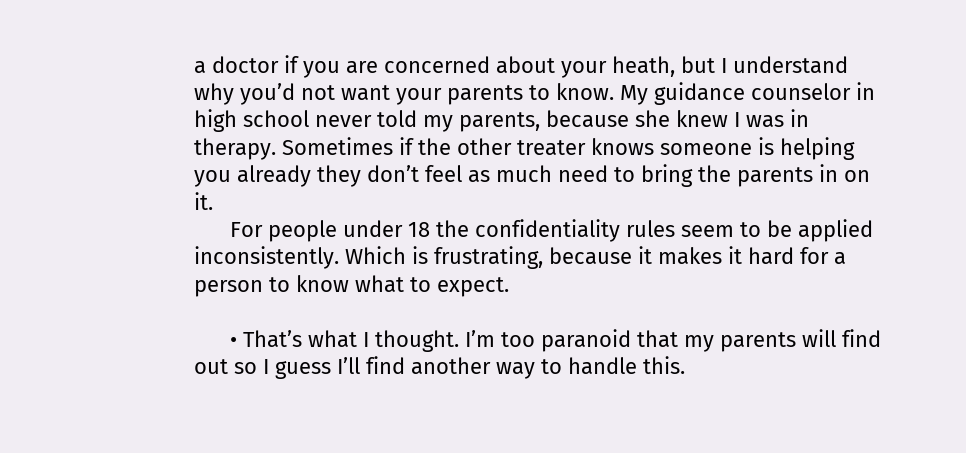a doctor if you are concerned about your heath, but I understand why you’d not want your parents to know. My guidance counselor in high school never told my parents, because she knew I was in therapy. Sometimes if the other treater knows someone is helping you already they don’t feel as much need to bring the parents in on it.
      For people under 18 the confidentiality rules seem to be applied inconsistently. Which is frustrating, because it makes it hard for a person to know what to expect.

      • That’s what I thought. I’m too paranoid that my parents will find out so I guess I’ll find another way to handle this.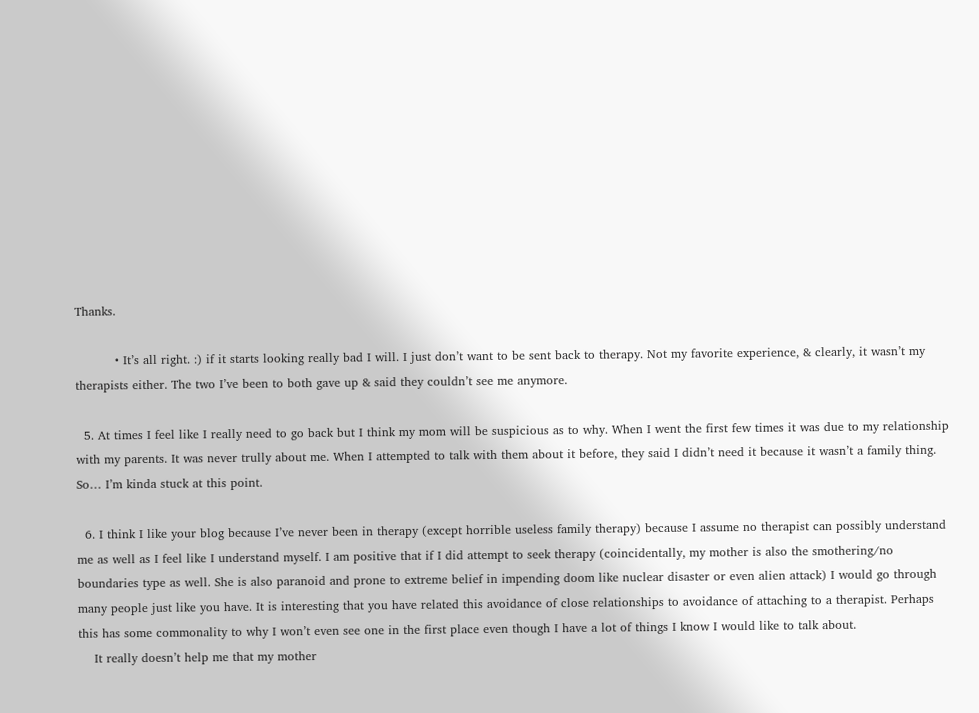Thanks.

          • It’s all right. :) if it starts looking really bad I will. I just don’t want to be sent back to therapy. Not my favorite experience, & clearly, it wasn’t my therapists either. The two I’ve been to both gave up & said they couldn’t see me anymore.

  5. At times I feel like I really need to go back but I think my mom will be suspicious as to why. When I went the first few times it was due to my relationship with my parents. It was never trully about me. When I attempted to talk with them about it before, they said I didn’t need it because it wasn’t a family thing. So… I’m kinda stuck at this point.

  6. I think I like your blog because I’ve never been in therapy (except horrible useless family therapy) because I assume no therapist can possibly understand me as well as I feel like I understand myself. I am positive that if I did attempt to seek therapy (coincidentally, my mother is also the smothering/no boundaries type as well. She is also paranoid and prone to extreme belief in impending doom like nuclear disaster or even alien attack) I would go through many people just like you have. It is interesting that you have related this avoidance of close relationships to avoidance of attaching to a therapist. Perhaps this has some commonality to why I won’t even see one in the first place even though I have a lot of things I know I would like to talk about.
    It really doesn’t help me that my mother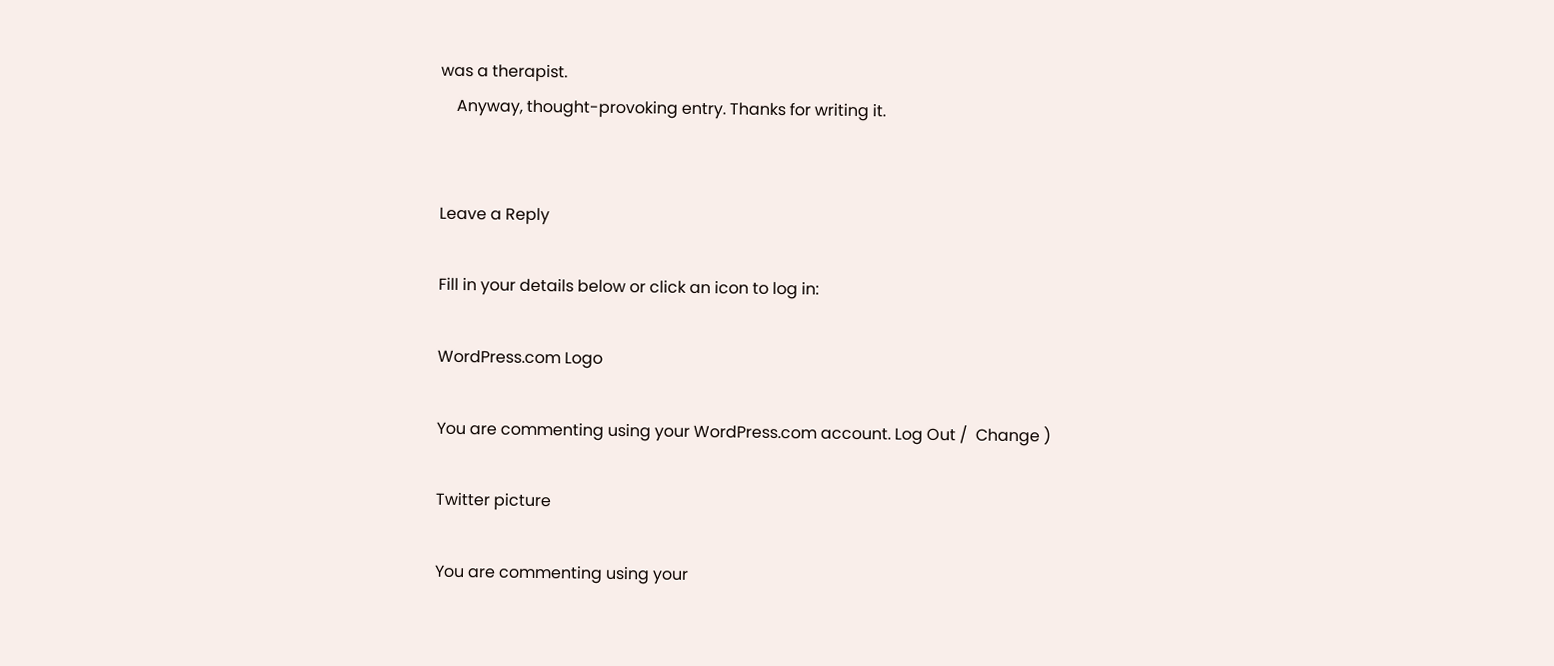was a therapist.
    Anyway, thought-provoking entry. Thanks for writing it.


Leave a Reply

Fill in your details below or click an icon to log in:

WordPress.com Logo

You are commenting using your WordPress.com account. Log Out /  Change )

Twitter picture

You are commenting using your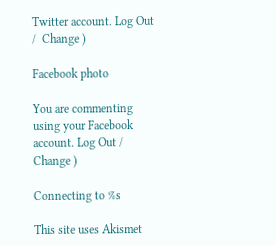Twitter account. Log Out /  Change )

Facebook photo

You are commenting using your Facebook account. Log Out /  Change )

Connecting to %s

This site uses Akismet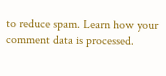to reduce spam. Learn how your comment data is processed.